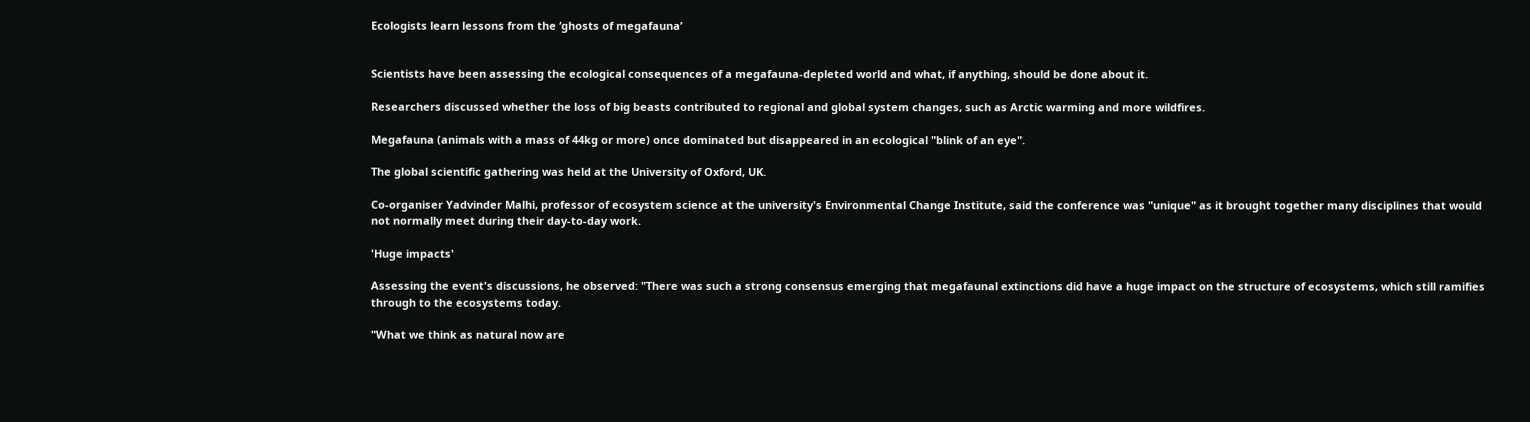Ecologists learn lessons from the ‘ghosts of megafauna’


Scientists have been assessing the ecological consequences of a megafauna-depleted world and what, if anything, should be done about it.

Researchers discussed whether the loss of big beasts contributed to regional and global system changes, such as Arctic warming and more wildfires.

Megafauna (animals with a mass of 44kg or more) once dominated but disappeared in an ecological "blink of an eye".

The global scientific gathering was held at the University of Oxford, UK.

Co-organiser Yadvinder Malhi, professor of ecosystem science at the university's Environmental Change Institute, said the conference was "unique" as it brought together many disciplines that would not normally meet during their day-to-day work.

'Huge impacts'

Assessing the event's discussions, he observed: "There was such a strong consensus emerging that megafaunal extinctions did have a huge impact on the structure of ecosystems, which still ramifies through to the ecosystems today.

"What we think as natural now are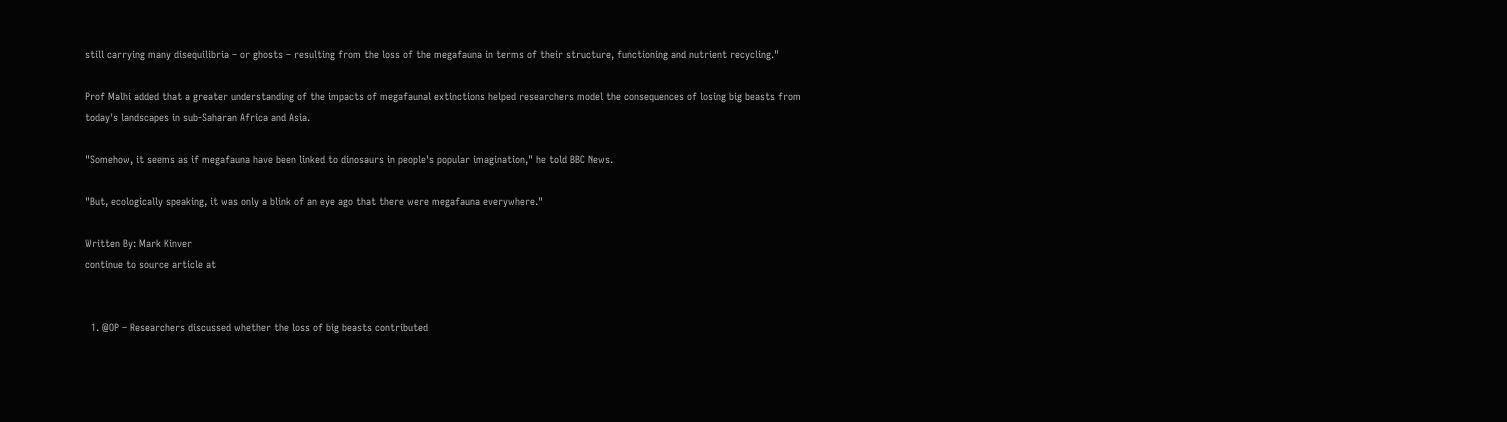still carrying many disequilibria – or ghosts – resulting from the loss of the megafauna in terms of their structure, functioning and nutrient recycling."

Prof Malhi added that a greater understanding of the impacts of megafaunal extinctions helped researchers model the consequences of losing big beasts from today's landscapes in sub-Saharan Africa and Asia.

"Somehow, it seems as if megafauna have been linked to dinosaurs in people's popular imagination," he told BBC News.

"But, ecologically speaking, it was only a blink of an eye ago that there were megafauna everywhere."

Written By: Mark Kinver
continue to source article at


  1. @OP – Researchers discussed whether the loss of big beasts contributed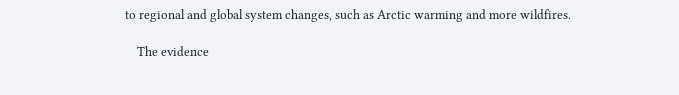to regional and global system changes, such as Arctic warming and more wildfires.

    The evidence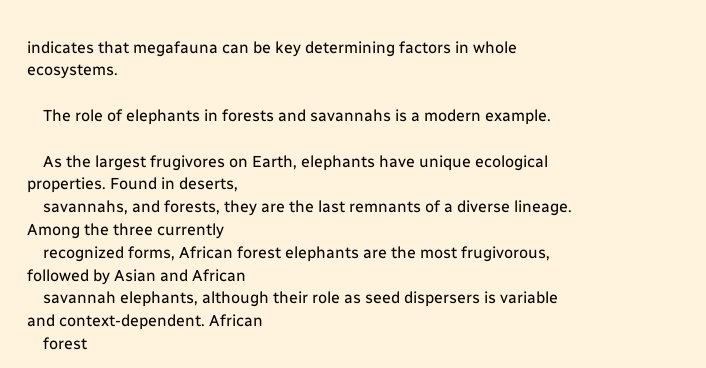indicates that megafauna can be key determining factors in whole ecosystems.

    The role of elephants in forests and savannahs is a modern example.

    As the largest frugivores on Earth, elephants have unique ecological properties. Found in deserts,
    savannahs, and forests, they are the last remnants of a diverse lineage. Among the three currently
    recognized forms, African forest elephants are the most frugivorous, followed by Asian and African
    savannah elephants, although their role as seed dispersers is variable and context-dependent. African
    forest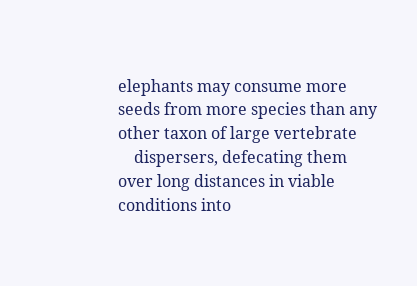elephants may consume more seeds from more species than any other taxon of large vertebrate
    dispersers, defecating them over long distances in viable conditions into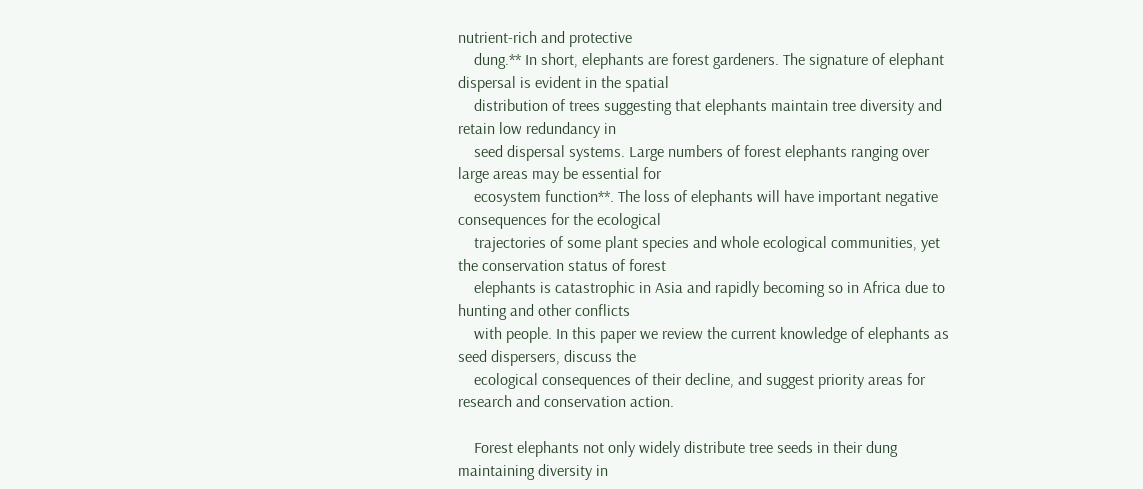nutrient-rich and protective
    dung.** In short, elephants are forest gardeners. The signature of elephant dispersal is evident in the spatial
    distribution of trees suggesting that elephants maintain tree diversity and retain low redundancy in
    seed dispersal systems. Large numbers of forest elephants ranging over large areas may be essential for
    ecosystem function**. The loss of elephants will have important negative consequences for the ecological
    trajectories of some plant species and whole ecological communities, yet the conservation status of forest
    elephants is catastrophic in Asia and rapidly becoming so in Africa due to hunting and other conflicts
    with people. In this paper we review the current knowledge of elephants as seed dispersers, discuss the
    ecological consequences of their decline, and suggest priority areas for research and conservation action.

    Forest elephants not only widely distribute tree seeds in their dung maintaining diversity in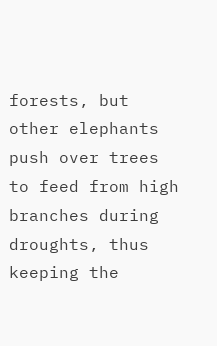forests, but other elephants push over trees to feed from high branches during droughts, thus keeping the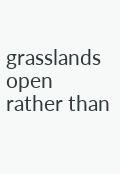grasslands open rather than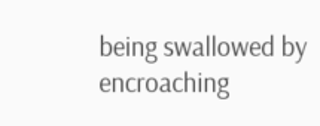being swallowed by encroaching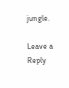jungle.

Leave a Reply